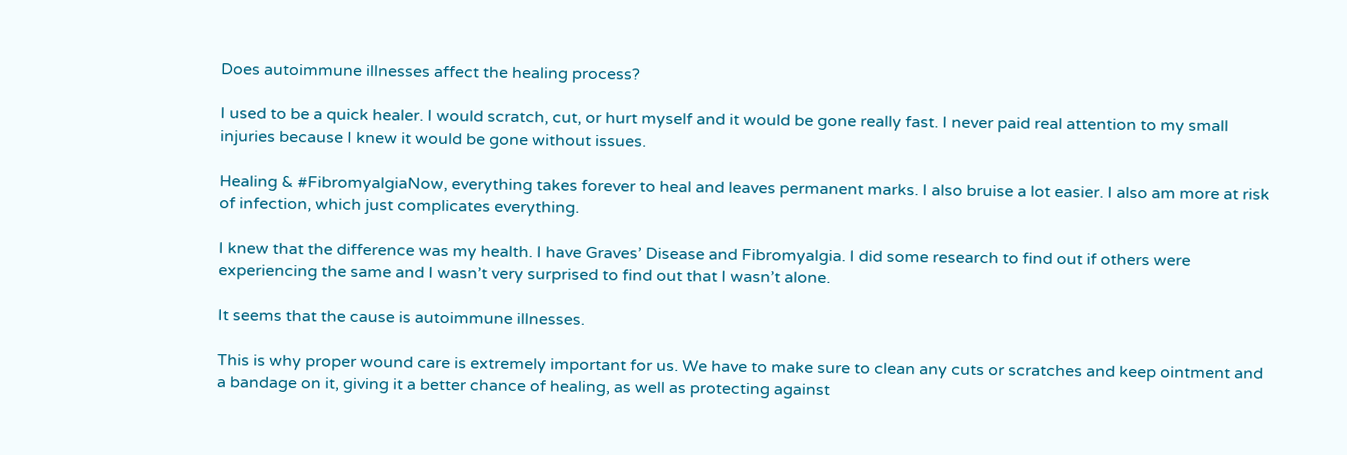Does autoimmune illnesses affect the healing process?

I used to be a quick healer. I would scratch, cut, or hurt myself and it would be gone really fast. I never paid real attention to my small injuries because I knew it would be gone without issues.

Healing & #FibromyalgiaNow, everything takes forever to heal and leaves permanent marks. I also bruise a lot easier. I also am more at risk of infection, which just complicates everything.

I knew that the difference was my health. I have Graves’ Disease and Fibromyalgia. I did some research to find out if others were experiencing the same and I wasn’t very surprised to find out that I wasn’t alone.

It seems that the cause is autoimmune illnesses.

This is why proper wound care is extremely important for us. We have to make sure to clean any cuts or scratches and keep ointment and a bandage on it, giving it a better chance of healing, as well as protecting against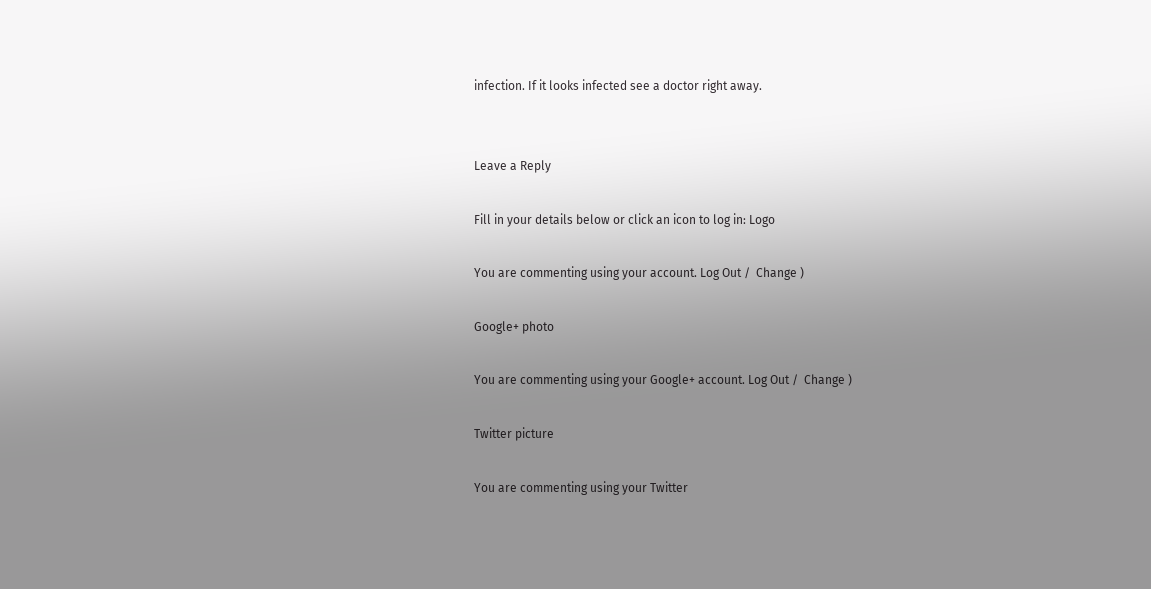infection. If it looks infected see a doctor right away.


Leave a Reply

Fill in your details below or click an icon to log in: Logo

You are commenting using your account. Log Out /  Change )

Google+ photo

You are commenting using your Google+ account. Log Out /  Change )

Twitter picture

You are commenting using your Twitter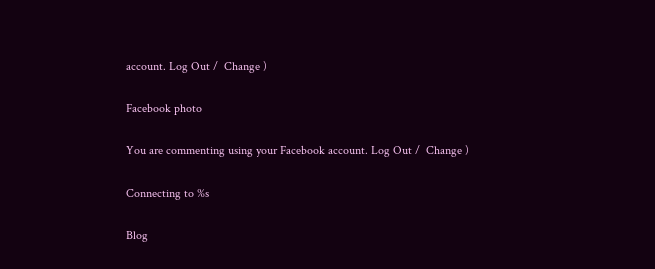account. Log Out /  Change )

Facebook photo

You are commenting using your Facebook account. Log Out /  Change )

Connecting to %s

Blog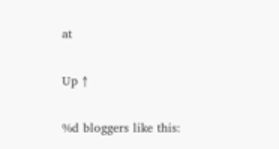at

Up ↑

%d bloggers like this: